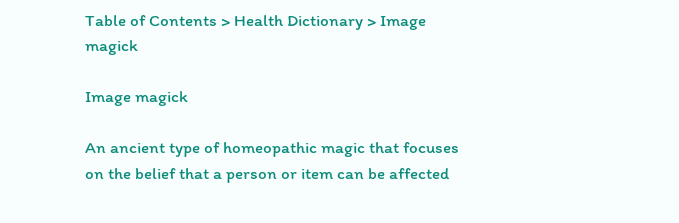Table of Contents > Health Dictionary > Image magick

Image magick

An ancient type of homeopathic magic that focuses on the belief that a person or item can be affected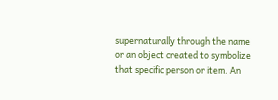supernaturally through the name or an object created to symbolize that specific person or item. An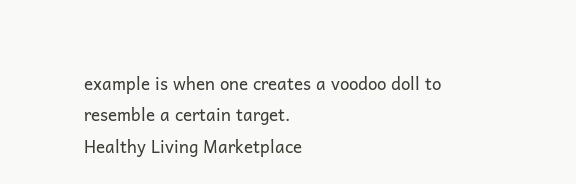example is when one creates a voodoo doll to resemble a certain target.
Healthy Living Marketplace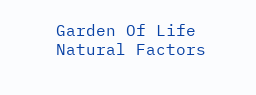Garden Of Life
Natural Factors